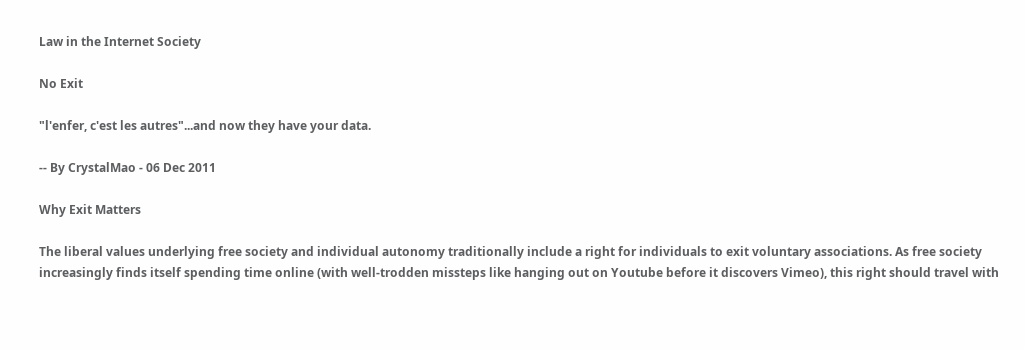Law in the Internet Society

No Exit

"l'enfer, c'est les autres"...and now they have your data.

-- By CrystalMao - 06 Dec 2011

Why Exit Matters

The liberal values underlying free society and individual autonomy traditionally include a right for individuals to exit voluntary associations. As free society increasingly finds itself spending time online (with well-trodden missteps like hanging out on Youtube before it discovers Vimeo), this right should travel with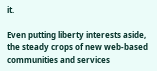it.

Even putting liberty interests aside, the steady crops of new web-based communities and services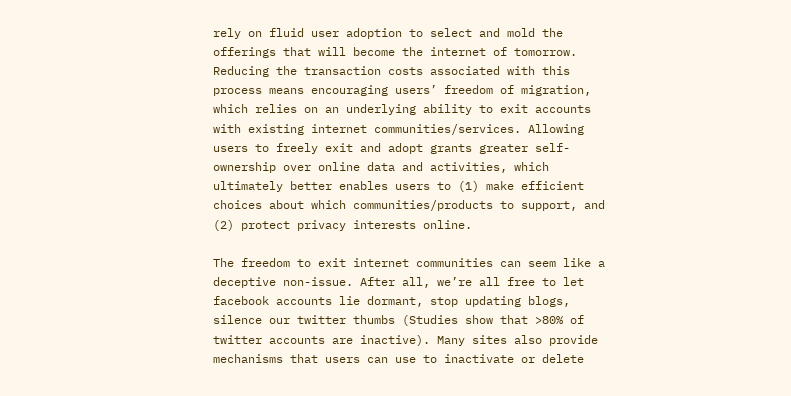rely on fluid user adoption to select and mold the offerings that will become the internet of tomorrow. Reducing the transaction costs associated with this process means encouraging users’ freedom of migration, which relies on an underlying ability to exit accounts with existing internet communities/services. Allowing users to freely exit and adopt grants greater self-ownership over online data and activities, which ultimately better enables users to (1) make efficient choices about which communities/products to support, and (2) protect privacy interests online.

The freedom to exit internet communities can seem like a deceptive non-issue. After all, we’re all free to let facebook accounts lie dormant, stop updating blogs, silence our twitter thumbs (Studies show that >80% of twitter accounts are inactive). Many sites also provide mechanisms that users can use to inactivate or delete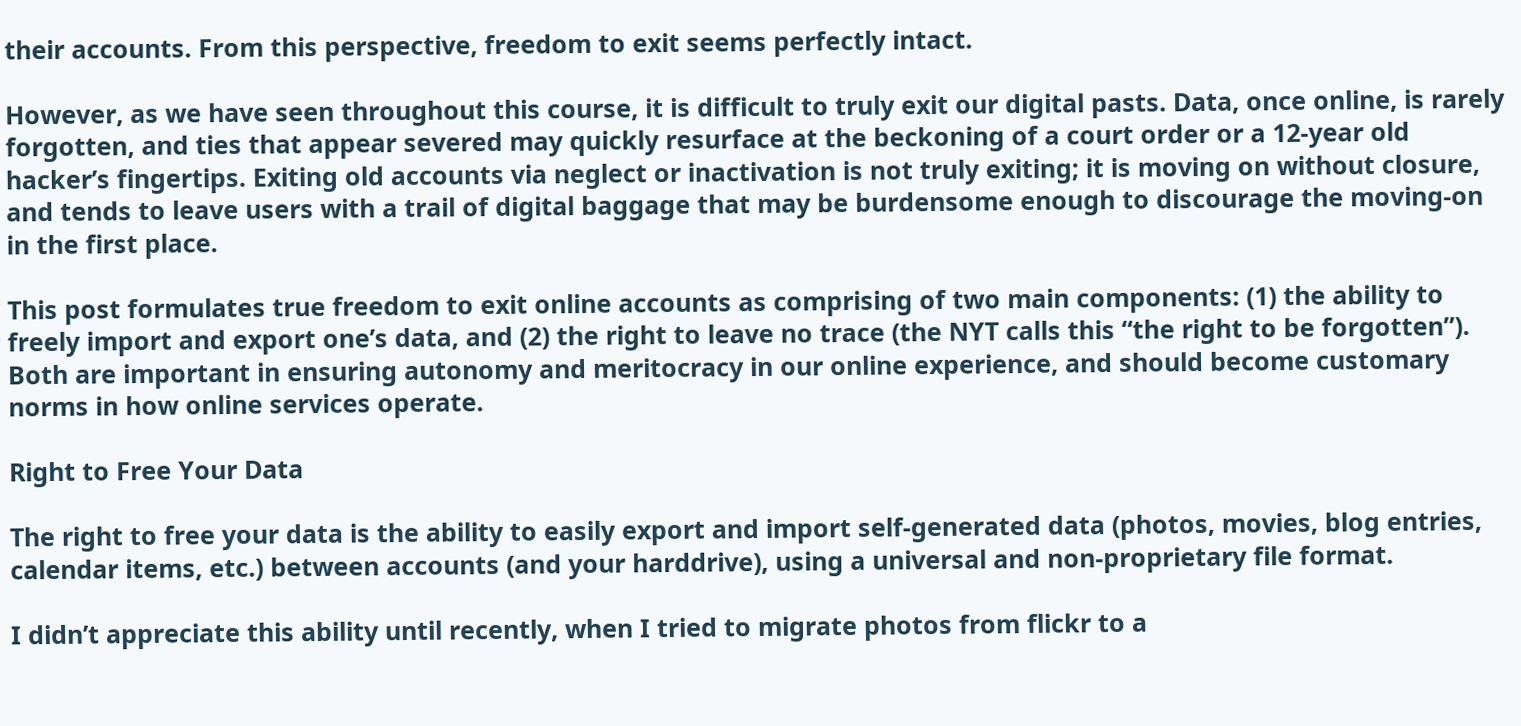their accounts. From this perspective, freedom to exit seems perfectly intact.

However, as we have seen throughout this course, it is difficult to truly exit our digital pasts. Data, once online, is rarely forgotten, and ties that appear severed may quickly resurface at the beckoning of a court order or a 12-year old hacker’s fingertips. Exiting old accounts via neglect or inactivation is not truly exiting; it is moving on without closure, and tends to leave users with a trail of digital baggage that may be burdensome enough to discourage the moving-on in the first place.

This post formulates true freedom to exit online accounts as comprising of two main components: (1) the ability to freely import and export one’s data, and (2) the right to leave no trace (the NYT calls this “the right to be forgotten”). Both are important in ensuring autonomy and meritocracy in our online experience, and should become customary norms in how online services operate.

Right to Free Your Data

The right to free your data is the ability to easily export and import self-generated data (photos, movies, blog entries, calendar items, etc.) between accounts (and your harddrive), using a universal and non-proprietary file format.

I didn’t appreciate this ability until recently, when I tried to migrate photos from flickr to a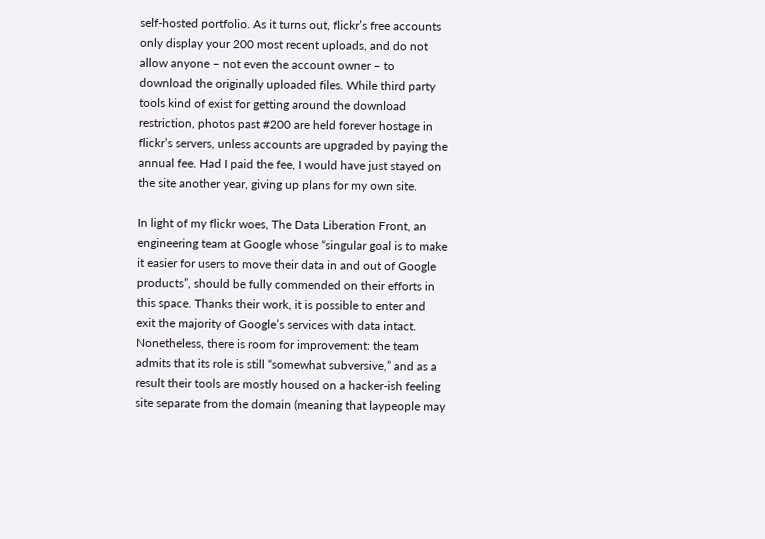self-hosted portfolio. As it turns out, flickr’s free accounts only display your 200 most recent uploads, and do not allow anyone – not even the account owner – to download the originally uploaded files. While third party tools kind of exist for getting around the download restriction, photos past #200 are held forever hostage in flickr’s servers, unless accounts are upgraded by paying the annual fee. Had I paid the fee, I would have just stayed on the site another year, giving up plans for my own site.

In light of my flickr woes, The Data Liberation Front, an engineering team at Google whose “singular goal is to make it easier for users to move their data in and out of Google products”, should be fully commended on their efforts in this space. Thanks their work, it is possible to enter and exit the majority of Google’s services with data intact. Nonetheless, there is room for improvement: the team admits that its role is still “somewhat subversive,” and as a result their tools are mostly housed on a hacker-ish feeling site separate from the domain (meaning that laypeople may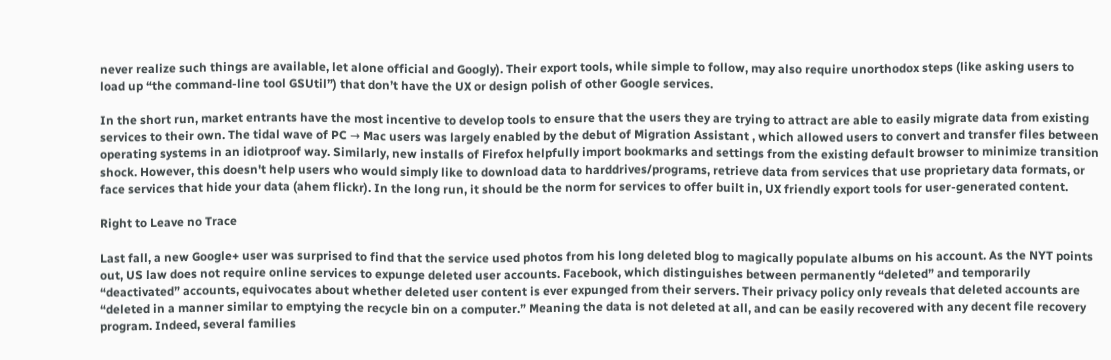never realize such things are available, let alone official and Googly). Their export tools, while simple to follow, may also require unorthodox steps (like asking users to load up “the command-line tool GSUtil”) that don’t have the UX or design polish of other Google services.

In the short run, market entrants have the most incentive to develop tools to ensure that the users they are trying to attract are able to easily migrate data from existing services to their own. The tidal wave of PC → Mac users was largely enabled by the debut of Migration Assistant , which allowed users to convert and transfer files between operating systems in an idiotproof way. Similarly, new installs of Firefox helpfully import bookmarks and settings from the existing default browser to minimize transition shock. However, this doesn't help users who would simply like to download data to harddrives/programs, retrieve data from services that use proprietary data formats, or face services that hide your data (ahem flickr). In the long run, it should be the norm for services to offer built in, UX friendly export tools for user-generated content.

Right to Leave no Trace

Last fall, a new Google+ user was surprised to find that the service used photos from his long deleted blog to magically populate albums on his account. As the NYT points out, US law does not require online services to expunge deleted user accounts. Facebook, which distinguishes between permanently “deleted” and temporarily “deactivated” accounts, equivocates about whether deleted user content is ever expunged from their servers. Their privacy policy only reveals that deleted accounts are “deleted in a manner similar to emptying the recycle bin on a computer.” Meaning the data is not deleted at all, and can be easily recovered with any decent file recovery program. Indeed, several families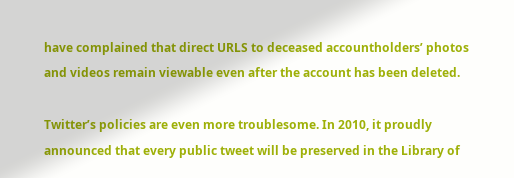have complained that direct URLS to deceased accountholders’ photos and videos remain viewable even after the account has been deleted.

Twitter’s policies are even more troublesome. In 2010, it proudly announced that every public tweet will be preserved in the Library of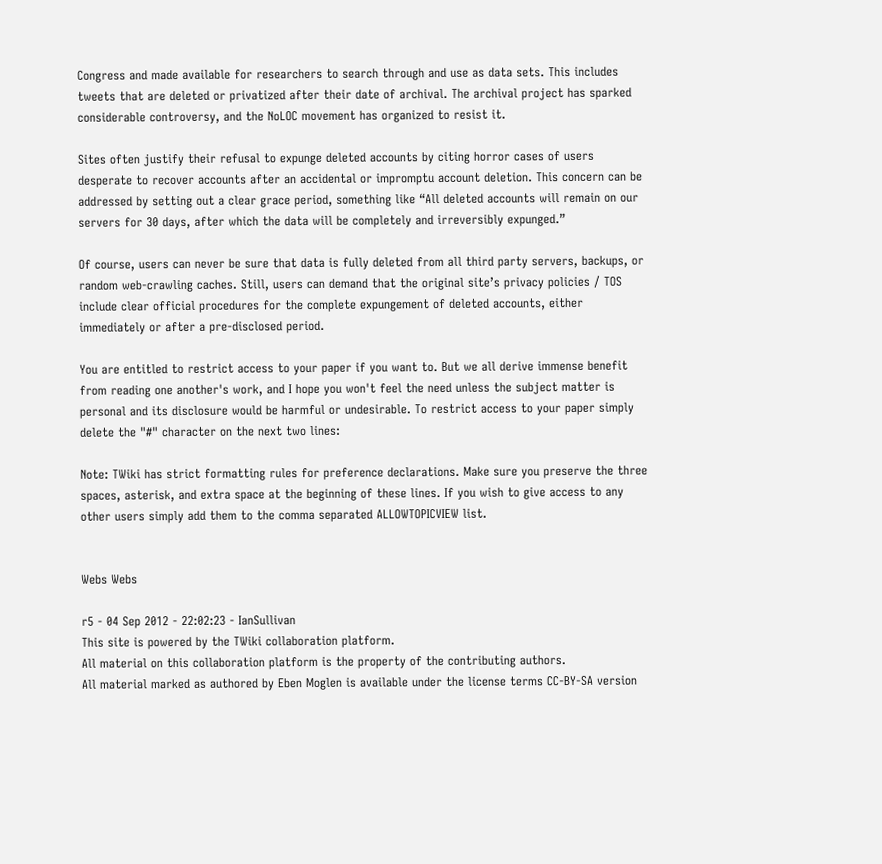Congress and made available for researchers to search through and use as data sets. This includes tweets that are deleted or privatized after their date of archival. The archival project has sparked considerable controversy, and the NoLOC movement has organized to resist it.

Sites often justify their refusal to expunge deleted accounts by citing horror cases of users desperate to recover accounts after an accidental or impromptu account deletion. This concern can be addressed by setting out a clear grace period, something like “All deleted accounts will remain on our servers for 30 days, after which the data will be completely and irreversibly expunged.”

Of course, users can never be sure that data is fully deleted from all third party servers, backups, or random web-crawling caches. Still, users can demand that the original site’s privacy policies / TOS include clear official procedures for the complete expungement of deleted accounts, either immediately or after a pre-disclosed period.

You are entitled to restrict access to your paper if you want to. But we all derive immense benefit from reading one another's work, and I hope you won't feel the need unless the subject matter is personal and its disclosure would be harmful or undesirable. To restrict access to your paper simply delete the "#" character on the next two lines:

Note: TWiki has strict formatting rules for preference declarations. Make sure you preserve the three spaces, asterisk, and extra space at the beginning of these lines. If you wish to give access to any other users simply add them to the comma separated ALLOWTOPICVIEW list.


Webs Webs

r5 - 04 Sep 2012 - 22:02:23 - IanSullivan
This site is powered by the TWiki collaboration platform.
All material on this collaboration platform is the property of the contributing authors.
All material marked as authored by Eben Moglen is available under the license terms CC-BY-SA version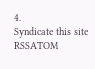4.
Syndicate this site RSSATOM